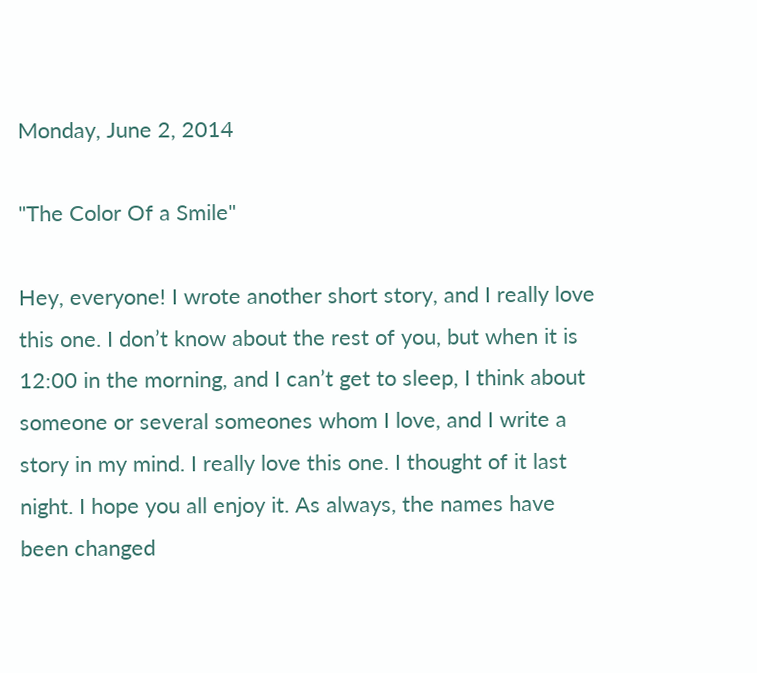Monday, June 2, 2014

"The Color Of a Smile"

Hey, everyone! I wrote another short story, and I really love this one. I don’t know about the rest of you, but when it is 12:00 in the morning, and I can’t get to sleep, I think about someone or several someones whom I love, and I write a story in my mind. I really love this one. I thought of it last night. I hope you all enjoy it. As always, the names have been changed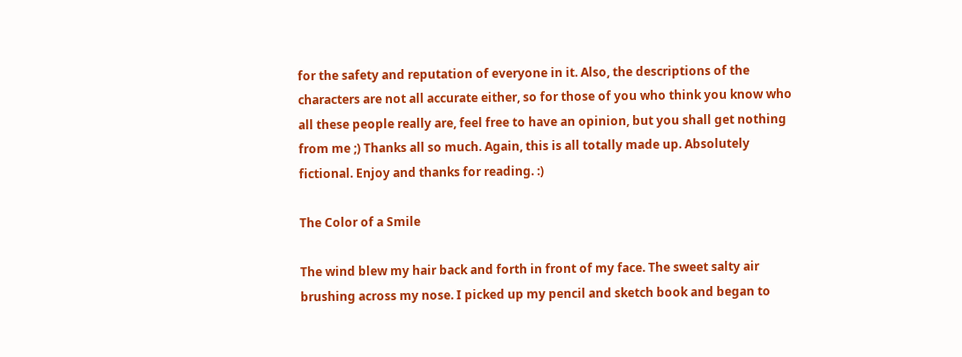for the safety and reputation of everyone in it. Also, the descriptions of the characters are not all accurate either, so for those of you who think you know who all these people really are, feel free to have an opinion, but you shall get nothing from me ;) Thanks all so much. Again, this is all totally made up. Absolutely fictional. Enjoy and thanks for reading. :)

The Color of a Smile

The wind blew my hair back and forth in front of my face. The sweet salty air brushing across my nose. I picked up my pencil and sketch book and began to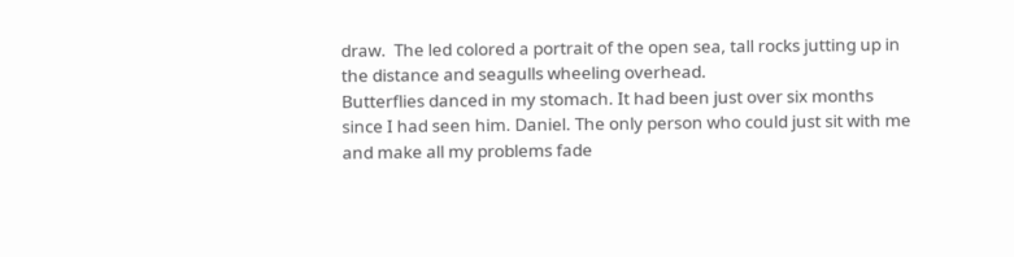draw.  The led colored a portrait of the open sea, tall rocks jutting up in the distance and seagulls wheeling overhead.
Butterflies danced in my stomach. It had been just over six months since I had seen him. Daniel. The only person who could just sit with me and make all my problems fade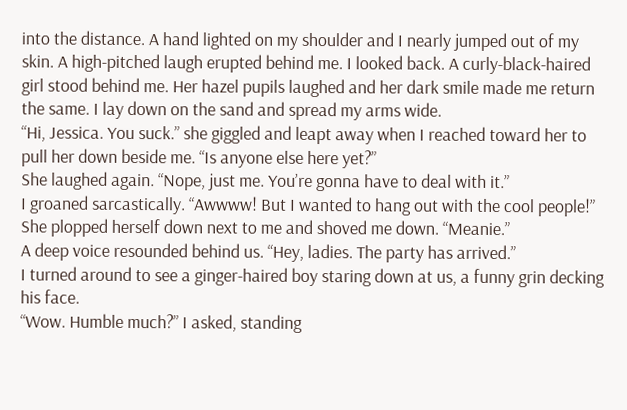into the distance. A hand lighted on my shoulder and I nearly jumped out of my skin. A high-pitched laugh erupted behind me. I looked back. A curly-black-haired girl stood behind me. Her hazel pupils laughed and her dark smile made me return the same. I lay down on the sand and spread my arms wide.
“Hi, Jessica. You suck.” she giggled and leapt away when I reached toward her to pull her down beside me. “Is anyone else here yet?”
She laughed again. “Nope, just me. You’re gonna have to deal with it.”
I groaned sarcastically. “Awwww! But I wanted to hang out with the cool people!”
She plopped herself down next to me and shoved me down. “Meanie.”
A deep voice resounded behind us. “Hey, ladies. The party has arrived.”
I turned around to see a ginger-haired boy staring down at us, a funny grin decking his face.
“Wow. Humble much?” I asked, standing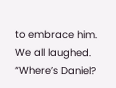to embrace him. We all laughed.
“Where’s Daniel?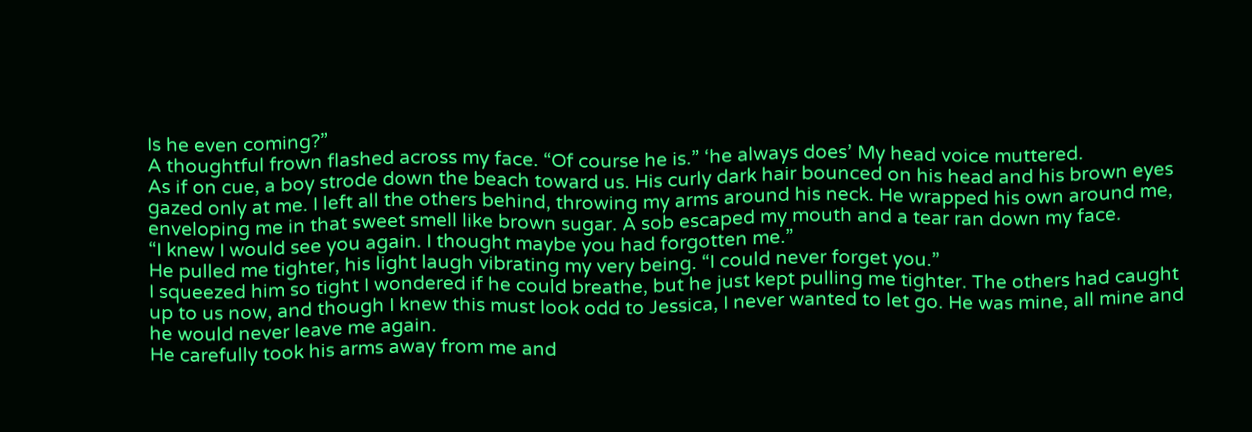Is he even coming?”
A thoughtful frown flashed across my face. “Of course he is.” ‘he always does’ My head voice muttered.
As if on cue, a boy strode down the beach toward us. His curly dark hair bounced on his head and his brown eyes gazed only at me. I left all the others behind, throwing my arms around his neck. He wrapped his own around me, enveloping me in that sweet smell like brown sugar. A sob escaped my mouth and a tear ran down my face.
“I knew I would see you again. I thought maybe you had forgotten me.”
He pulled me tighter, his light laugh vibrating my very being. “I could never forget you.”
I squeezed him so tight I wondered if he could breathe, but he just kept pulling me tighter. The others had caught up to us now, and though I knew this must look odd to Jessica, I never wanted to let go. He was mine, all mine and he would never leave me again.
He carefully took his arms away from me and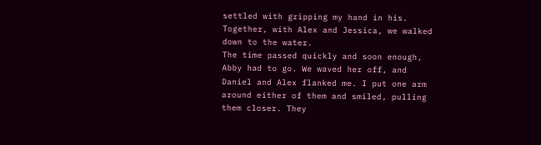settled with gripping my hand in his.  Together, with Alex and Jessica, we walked down to the water.
The time passed quickly and soon enough, Abby had to go. We waved her off, and Daniel and Alex flanked me. I put one arm around either of them and smiled, pulling them closer. They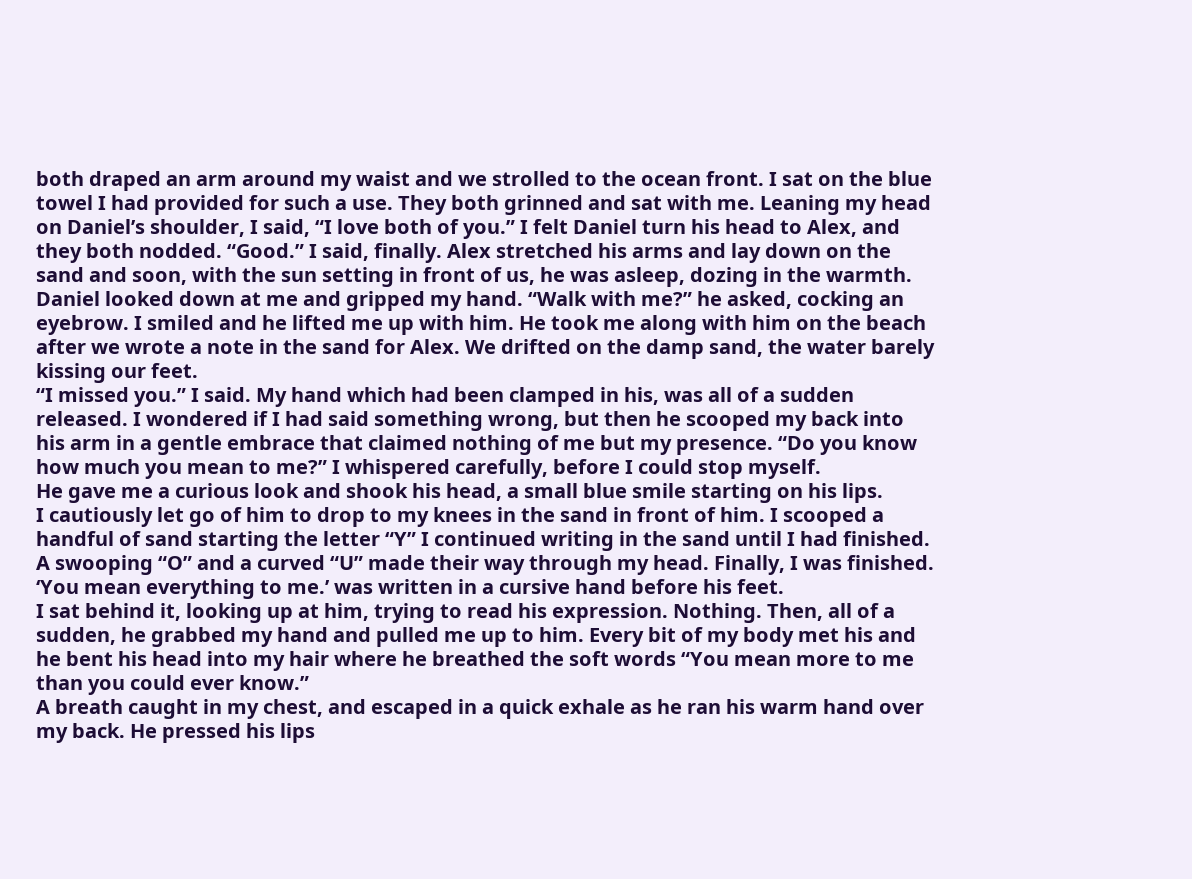both draped an arm around my waist and we strolled to the ocean front. I sat on the blue towel I had provided for such a use. They both grinned and sat with me. Leaning my head on Daniel’s shoulder, I said, “I love both of you.” I felt Daniel turn his head to Alex, and they both nodded. “Good.” I said, finally. Alex stretched his arms and lay down on the sand and soon, with the sun setting in front of us, he was asleep, dozing in the warmth.
Daniel looked down at me and gripped my hand. “Walk with me?” he asked, cocking an eyebrow. I smiled and he lifted me up with him. He took me along with him on the beach after we wrote a note in the sand for Alex. We drifted on the damp sand, the water barely kissing our feet.
“I missed you.” I said. My hand which had been clamped in his, was all of a sudden released. I wondered if I had said something wrong, but then he scooped my back into his arm in a gentle embrace that claimed nothing of me but my presence. “Do you know how much you mean to me?” I whispered carefully, before I could stop myself.
He gave me a curious look and shook his head, a small blue smile starting on his lips.
I cautiously let go of him to drop to my knees in the sand in front of him. I scooped a handful of sand starting the letter “Y” I continued writing in the sand until I had finished. A swooping “O” and a curved “U” made their way through my head. Finally, I was finished.
‘You mean everything to me.’ was written in a cursive hand before his feet.
I sat behind it, looking up at him, trying to read his expression. Nothing. Then, all of a sudden, he grabbed my hand and pulled me up to him. Every bit of my body met his and he bent his head into my hair where he breathed the soft words “You mean more to me than you could ever know.”
A breath caught in my chest, and escaped in a quick exhale as he ran his warm hand over my back. He pressed his lips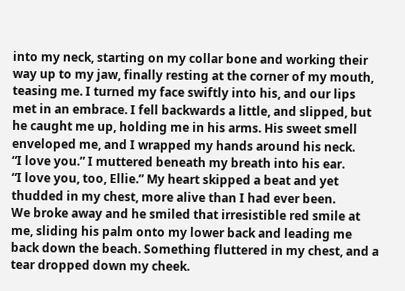into my neck, starting on my collar bone and working their way up to my jaw, finally resting at the corner of my mouth, teasing me. I turned my face swiftly into his, and our lips met in an embrace. I fell backwards a little, and slipped, but he caught me up, holding me in his arms. His sweet smell enveloped me, and I wrapped my hands around his neck.
“I love you.” I muttered beneath my breath into his ear.
“I love you, too, Ellie.” My heart skipped a beat and yet thudded in my chest, more alive than I had ever been.
We broke away and he smiled that irresistible red smile at me, sliding his palm onto my lower back and leading me back down the beach. Something fluttered in my chest, and a tear dropped down my cheek.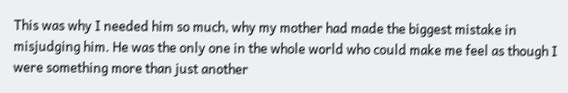This was why I needed him so much, why my mother had made the biggest mistake in misjudging him. He was the only one in the whole world who could make me feel as though I were something more than just another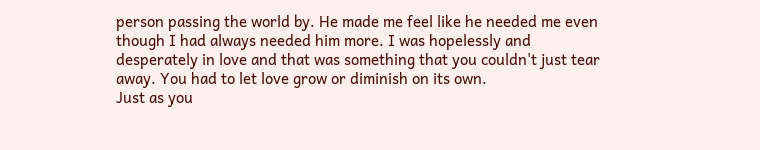person passing the world by. He made me feel like he needed me even though I had always needed him more. I was hopelessly and desperately in love and that was something that you couldn't just tear away. You had to let love grow or diminish on its own.
Just as you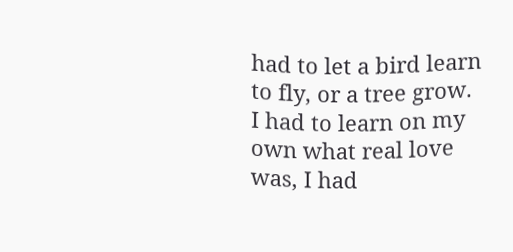had to let a bird learn to fly, or a tree grow.
I had to learn on my own what real love was, I had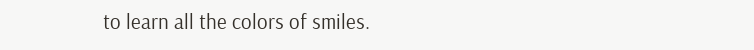to learn all the colors of smiles.